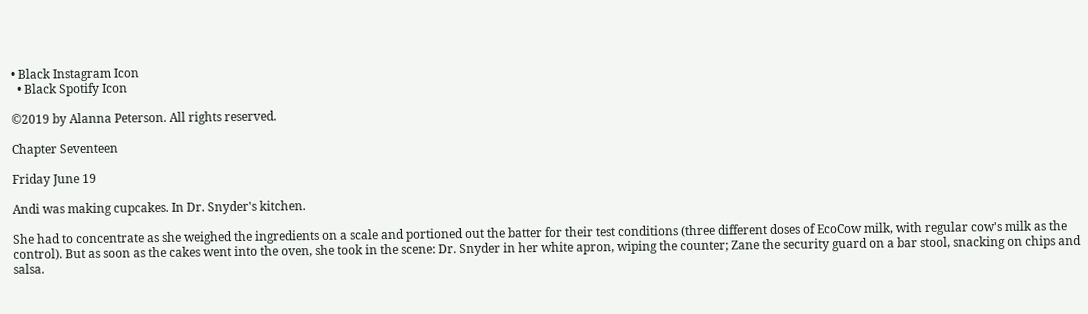• Black Instagram Icon
  • Black Spotify Icon

©2019 by Alanna Peterson. All rights reserved.

Chapter Seventeen

Friday June 19

Andi was making cupcakes. In Dr. Snyder's kitchen.

She had to concentrate as she weighed the ingredients on a scale and portioned out the batter for their test conditions (three different doses of EcoCow milk, with regular cow's milk as the control). But as soon as the cakes went into the oven, she took in the scene: Dr. Snyder in her white apron, wiping the counter; Zane the security guard on a bar stool, snacking on chips and salsa.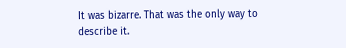It was bizarre. That was the only way to describe it.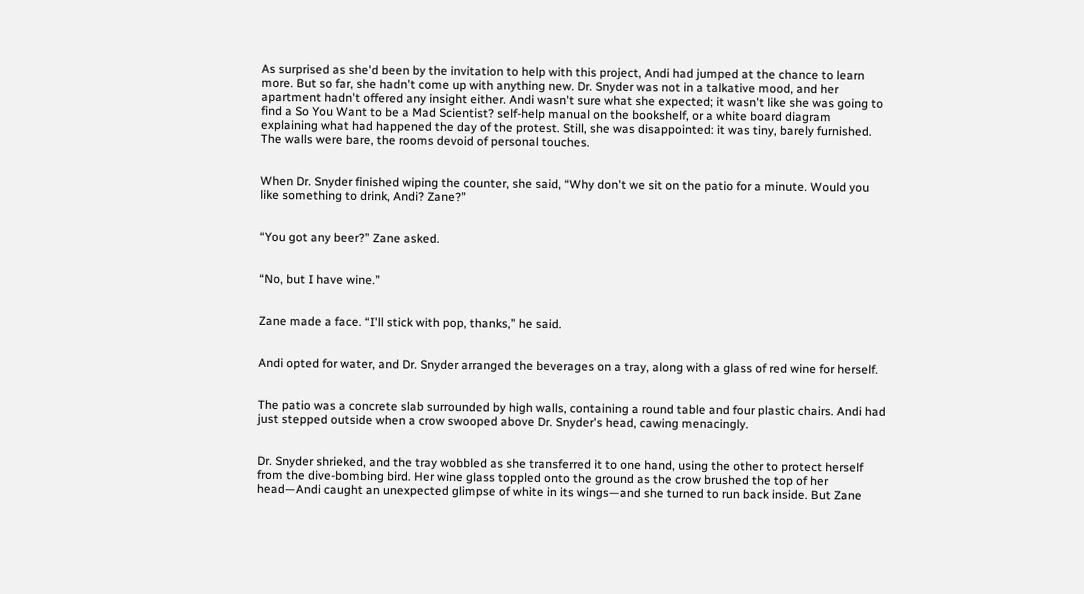As surprised as she'd been by the invitation to help with this project, Andi had jumped at the chance to learn more. But so far, she hadn't come up with anything new. Dr. Snyder was not in a talkative mood, and her apartment hadn't offered any insight either. Andi wasn't sure what she expected; it wasn't like she was going to find a So You Want to be a Mad Scientist? self-help manual on the bookshelf, or a white board diagram explaining what had happened the day of the protest. Still, she was disappointed: it was tiny, barely furnished. The walls were bare, the rooms devoid of personal touches.


When Dr. Snyder finished wiping the counter, she said, “Why don't we sit on the patio for a minute. Would you like something to drink, Andi? Zane?”


“You got any beer?” Zane asked.


“No, but I have wine.”


Zane made a face. “I'll stick with pop, thanks,” he said.


Andi opted for water, and Dr. Snyder arranged the beverages on a tray, along with a glass of red wine for herself.


The patio was a concrete slab surrounded by high walls, containing a round table and four plastic chairs. Andi had just stepped outside when a crow swooped above Dr. Snyder's head, cawing menacingly.


Dr. Snyder shrieked, and the tray wobbled as she transferred it to one hand, using the other to protect herself from the dive-bombing bird. Her wine glass toppled onto the ground as the crow brushed the top of her head—Andi caught an unexpected glimpse of white in its wings—and she turned to run back inside. But Zane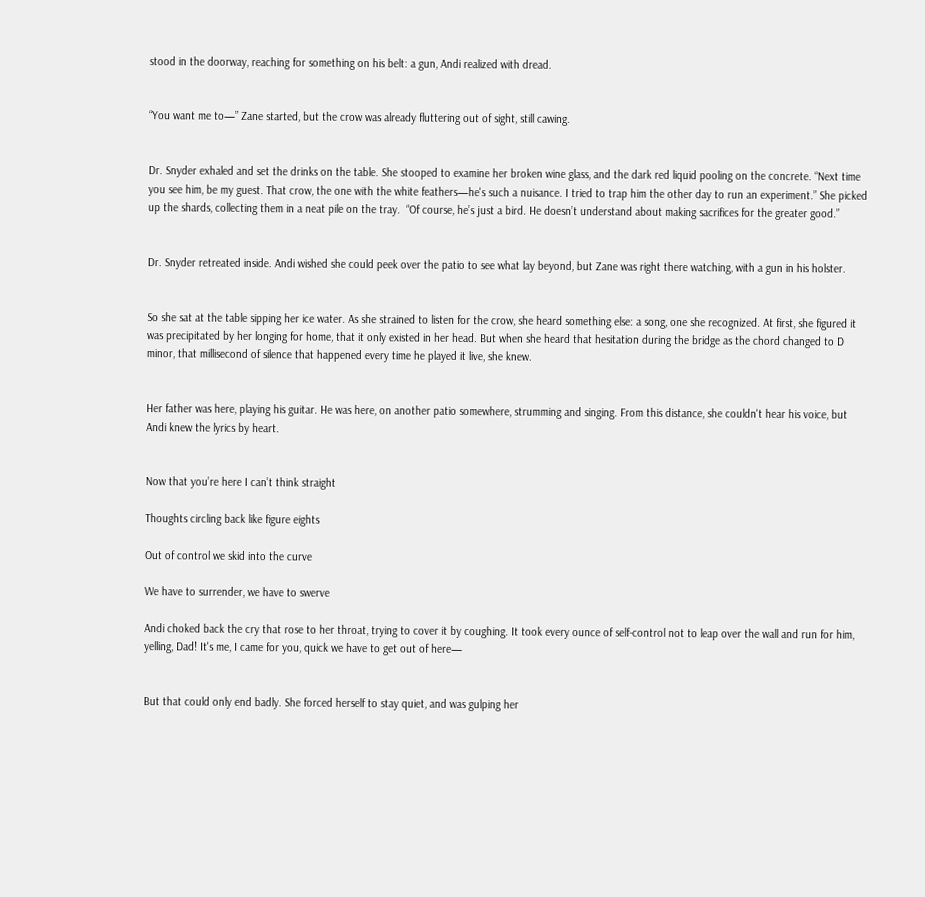stood in the doorway, reaching for something on his belt: a gun, Andi realized with dread.


“You want me to—” Zane started, but the crow was already fluttering out of sight, still cawing.


Dr. Snyder exhaled and set the drinks on the table. She stooped to examine her broken wine glass, and the dark red liquid pooling on the concrete. “Next time you see him, be my guest. That crow, the one with the white feathers—he's such a nuisance. I tried to trap him the other day to run an experiment.” She picked up the shards, collecting them in a neat pile on the tray.  “Of course, he’s just a bird. He doesn’t understand about making sacrifices for the greater good.”


Dr. Snyder retreated inside. Andi wished she could peek over the patio to see what lay beyond, but Zane was right there watching, with a gun in his holster.


So she sat at the table sipping her ice water. As she strained to listen for the crow, she heard something else: a song, one she recognized. At first, she figured it was precipitated by her longing for home, that it only existed in her head. But when she heard that hesitation during the bridge as the chord changed to D minor, that millisecond of silence that happened every time he played it live, she knew.


Her father was here, playing his guitar. He was here, on another patio somewhere, strumming and singing. From this distance, she couldn't hear his voice, but Andi knew the lyrics by heart.


Now that you’re here I can’t think straight

Thoughts circling back like figure eights

Out of control we skid into the curve

We have to surrender, we have to swerve

Andi choked back the cry that rose to her throat, trying to cover it by coughing. It took every ounce of self-control not to leap over the wall and run for him, yelling, Dad! It's me, I came for you, quick we have to get out of here—


But that could only end badly. She forced herself to stay quiet, and was gulping her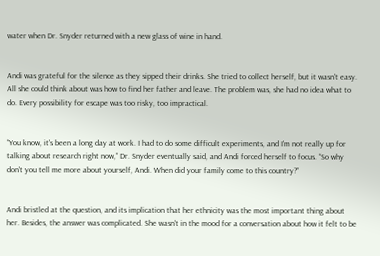water when Dr. Snyder returned with a new glass of wine in hand.


Andi was grateful for the silence as they sipped their drinks. She tried to collect herself, but it wasn't easy. All she could think about was how to find her father and leave. The problem was, she had no idea what to do. Every possibility for escape was too risky, too impractical.


“You know, it's been a long day at work. I had to do some difficult experiments, and I'm not really up for talking about research right now,” Dr. Snyder eventually said, and Andi forced herself to focus. “So why don't you tell me more about yourself, Andi. When did your family come to this country?”


Andi bristled at the question, and its implication that her ethnicity was the most important thing about her. Besides, the answer was complicated. She wasn't in the mood for a conversation about how it felt to be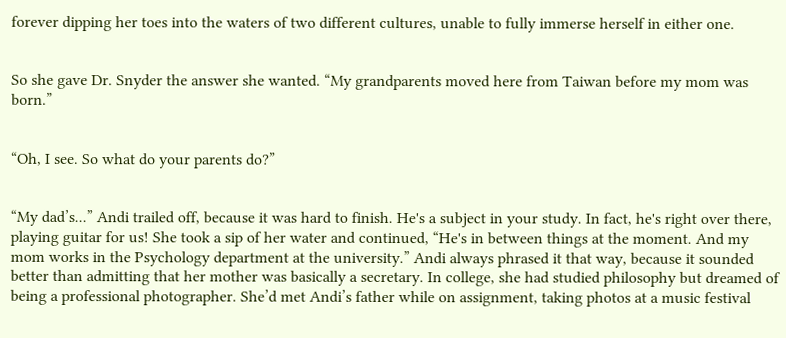forever dipping her toes into the waters of two different cultures, unable to fully immerse herself in either one.


So she gave Dr. Snyder the answer she wanted. “My grandparents moved here from Taiwan before my mom was born.”


“Oh, I see. So what do your parents do?”


“My dad’s...” Andi trailed off, because it was hard to finish. He's a subject in your study. In fact, he's right over there, playing guitar for us! She took a sip of her water and continued, “He's in between things at the moment. And my mom works in the Psychology department at the university.” Andi always phrased it that way, because it sounded better than admitting that her mother was basically a secretary. In college, she had studied philosophy but dreamed of being a professional photographer. She’d met Andi’s father while on assignment, taking photos at a music festival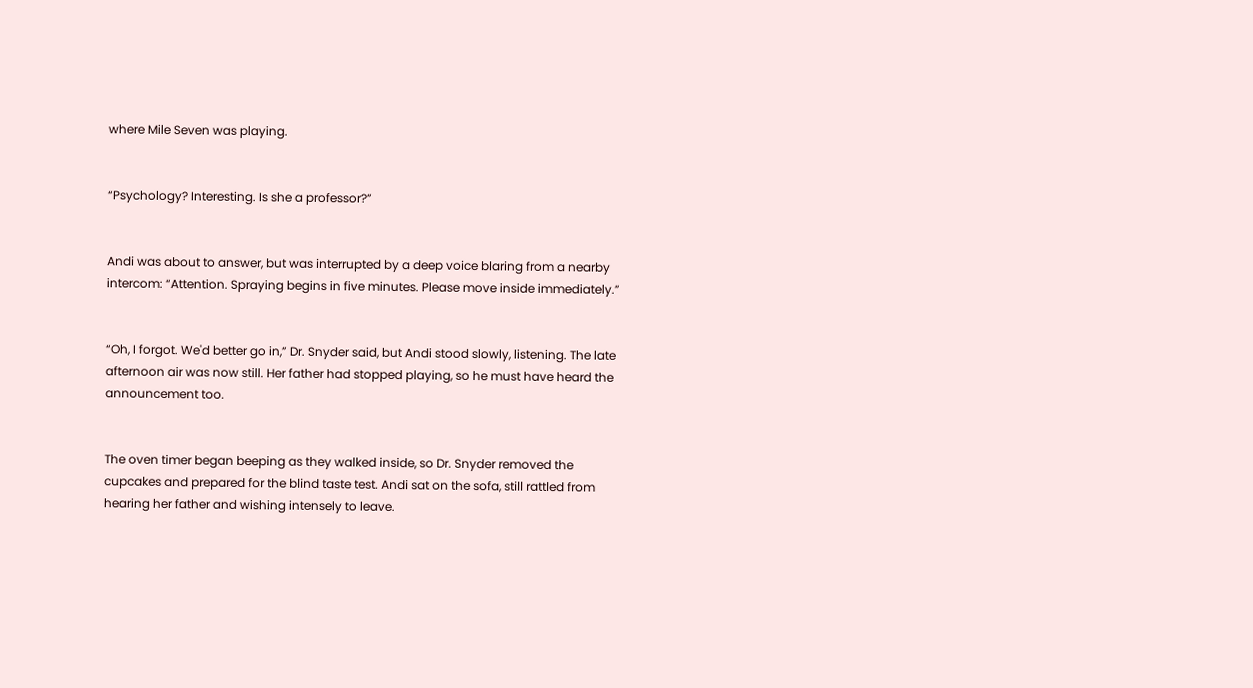where Mile Seven was playing.


“Psychology? Interesting. Is she a professor?”


Andi was about to answer, but was interrupted by a deep voice blaring from a nearby intercom: “Attention. Spraying begins in five minutes. Please move inside immediately.”


“Oh, I forgot. We'd better go in,” Dr. Snyder said, but Andi stood slowly, listening. The late afternoon air was now still. Her father had stopped playing, so he must have heard the announcement too.


The oven timer began beeping as they walked inside, so Dr. Snyder removed the cupcakes and prepared for the blind taste test. Andi sat on the sofa, still rattled from hearing her father and wishing intensely to leave.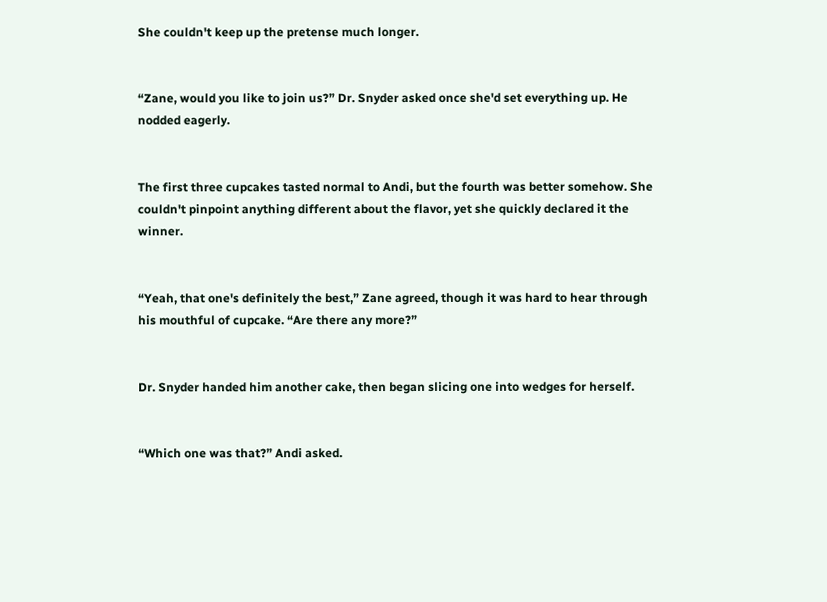She couldn't keep up the pretense much longer.


“Zane, would you like to join us?” Dr. Snyder asked once she'd set everything up. He nodded eagerly.


The first three cupcakes tasted normal to Andi, but the fourth was better somehow. She couldn't pinpoint anything different about the flavor, yet she quickly declared it the winner.


“Yeah, that one's definitely the best,” Zane agreed, though it was hard to hear through his mouthful of cupcake. “Are there any more?”


Dr. Snyder handed him another cake, then began slicing one into wedges for herself.


“Which one was that?” Andi asked.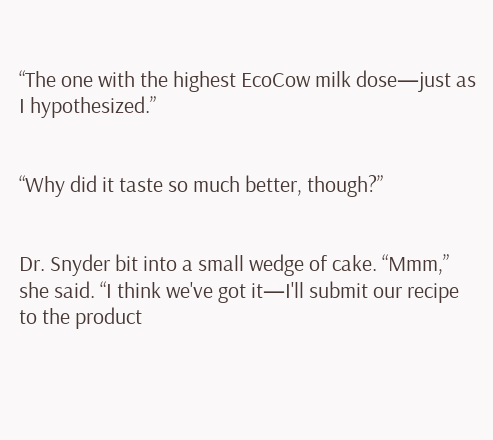“The one with the highest EcoCow milk dose—just as I hypothesized.”


“Why did it taste so much better, though?”


Dr. Snyder bit into a small wedge of cake. “Mmm,” she said. “I think we've got it—I'll submit our recipe to the product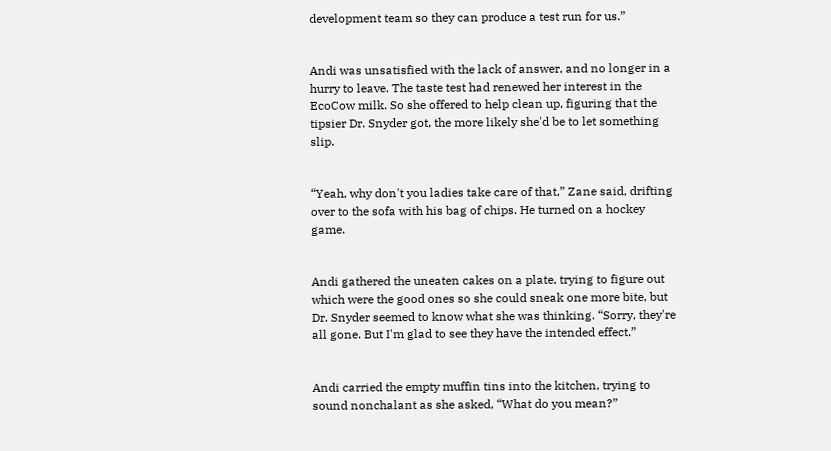development team so they can produce a test run for us.”


Andi was unsatisfied with the lack of answer, and no longer in a hurry to leave. The taste test had renewed her interest in the EcoCow milk. So she offered to help clean up, figuring that the tipsier Dr. Snyder got, the more likely she'd be to let something slip.


“Yeah, why don't you ladies take care of that,” Zane said, drifting over to the sofa with his bag of chips. He turned on a hockey game.


Andi gathered the uneaten cakes on a plate, trying to figure out which were the good ones so she could sneak one more bite, but Dr. Snyder seemed to know what she was thinking. “Sorry, they're all gone. But I'm glad to see they have the intended effect.”


Andi carried the empty muffin tins into the kitchen, trying to sound nonchalant as she asked, “What do you mean?”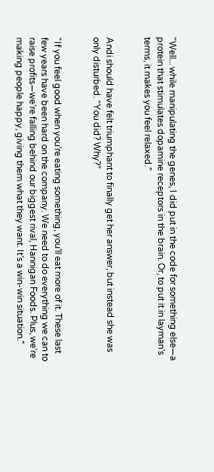“Well... while manipulating the genes, I did put in the code for something else—a protein that stimulates dopamine receptors in the brain. Or, to put it in layman’s terms, it makes you feel relaxed.”


Andi should have felt triumphant to finally get her answer, but instead she was only disturbed. “You did? Why?”


“If you feel good when you’re eating something, you’ll eat more of it. These last few years have been hard on the company. We need to do everything we can to raise profits—we’re falling behind our biggest rival, Hannigan Foods. Plus, we’re making people happy, giving them what they want. It’s a win-win situation.”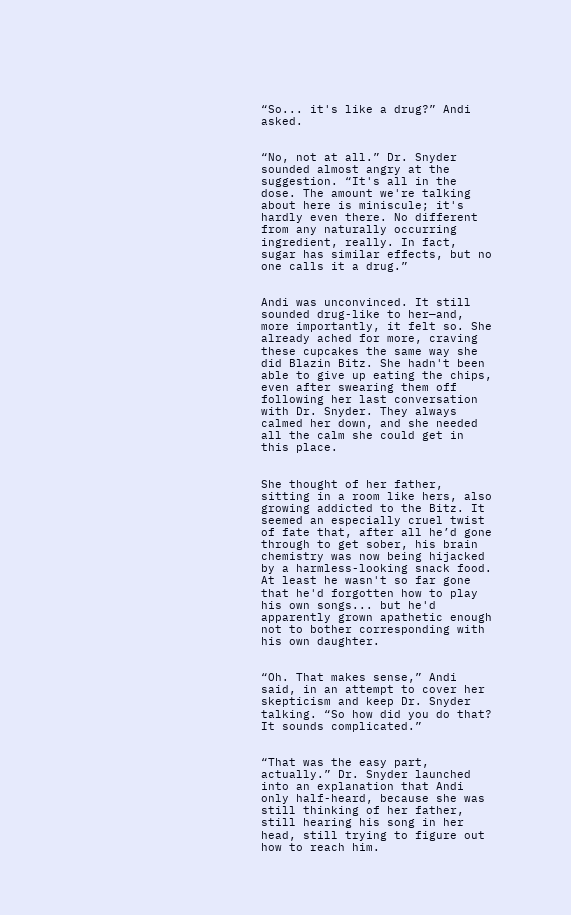“So... it's like a drug?” Andi asked.


“No, not at all.” Dr. Snyder sounded almost angry at the suggestion. “It's all in the dose. The amount we're talking about here is miniscule; it's hardly even there. No different from any naturally occurring ingredient, really. In fact, sugar has similar effects, but no one calls it a drug.”


Andi was unconvinced. It still sounded drug-like to her—and, more importantly, it felt so. She already ached for more, craving these cupcakes the same way she did Blazin Bitz. She hadn't been able to give up eating the chips, even after swearing them off following her last conversation with Dr. Snyder. They always calmed her down, and she needed all the calm she could get in this place.


She thought of her father, sitting in a room like hers, also growing addicted to the Bitz. It seemed an especially cruel twist of fate that, after all he’d gone through to get sober, his brain chemistry was now being hijacked by a harmless-looking snack food. At least he wasn't so far gone that he'd forgotten how to play his own songs... but he'd apparently grown apathetic enough not to bother corresponding with his own daughter.


“Oh. That makes sense,” Andi said, in an attempt to cover her skepticism and keep Dr. Snyder talking. “So how did you do that? It sounds complicated.”


“That was the easy part, actually.” Dr. Snyder launched into an explanation that Andi only half-heard, because she was still thinking of her father, still hearing his song in her head, still trying to figure out how to reach him.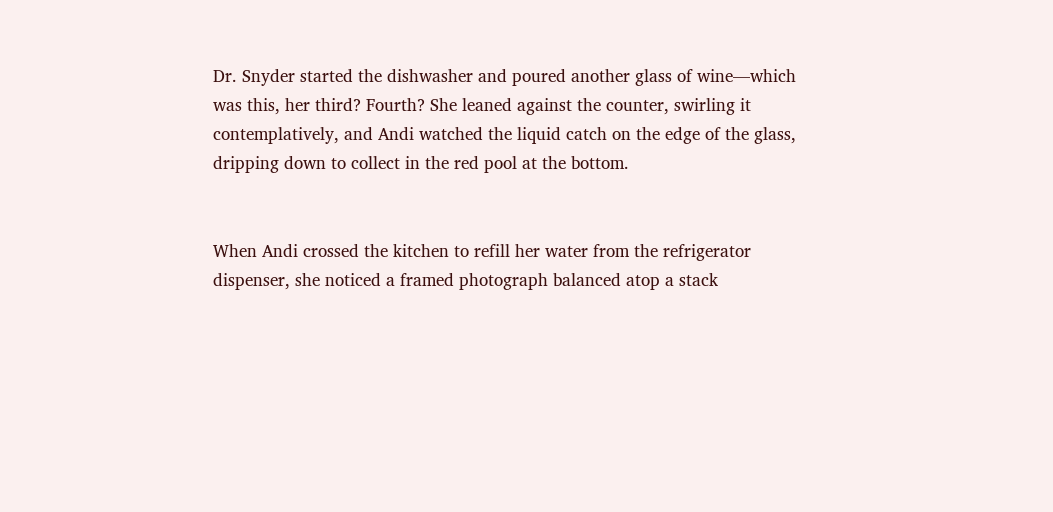Dr. Snyder started the dishwasher and poured another glass of wine—which was this, her third? Fourth? She leaned against the counter, swirling it contemplatively, and Andi watched the liquid catch on the edge of the glass, dripping down to collect in the red pool at the bottom.


When Andi crossed the kitchen to refill her water from the refrigerator dispenser, she noticed a framed photograph balanced atop a stack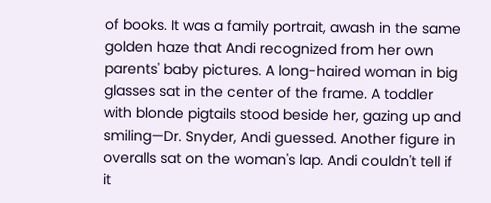of books. It was a family portrait, awash in the same golden haze that Andi recognized from her own parents' baby pictures. A long-haired woman in big glasses sat in the center of the frame. A toddler with blonde pigtails stood beside her, gazing up and smiling—Dr. Snyder, Andi guessed. Another figure in overalls sat on the woman's lap. Andi couldn't tell if it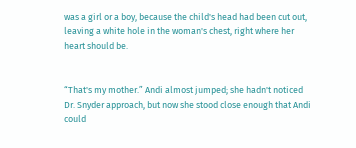was a girl or a boy, because the child's head had been cut out, leaving a white hole in the woman's chest, right where her heart should be.


“That's my mother.” Andi almost jumped; she hadn't noticed Dr. Snyder approach, but now she stood close enough that Andi could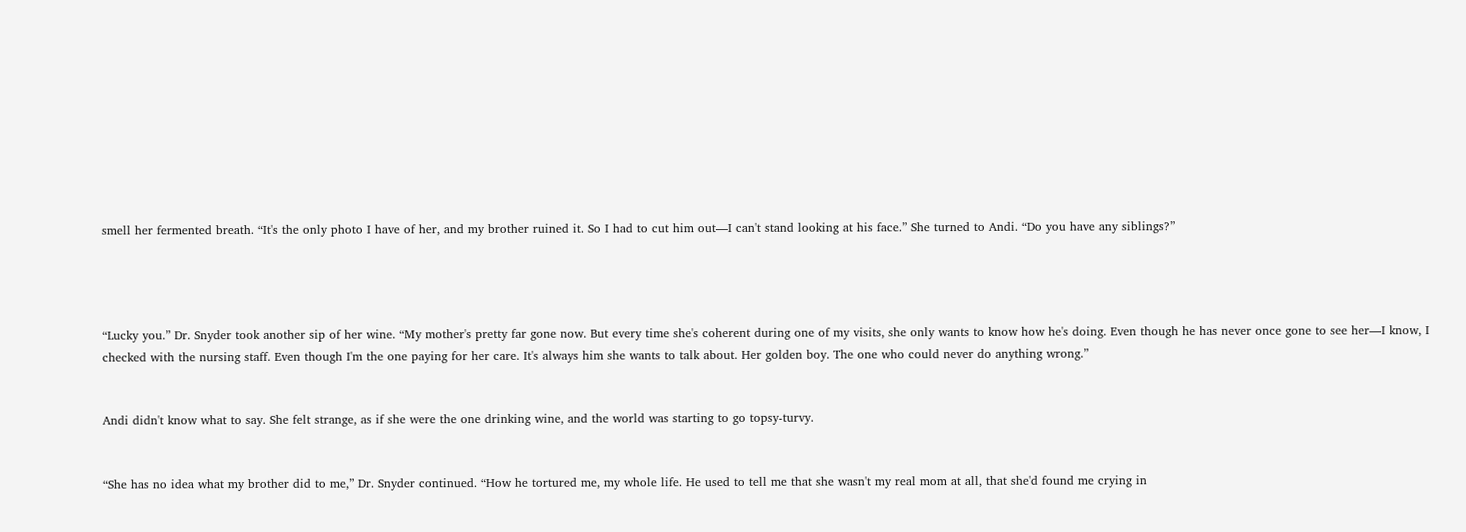smell her fermented breath. “It's the only photo I have of her, and my brother ruined it. So I had to cut him out—I can't stand looking at his face.” She turned to Andi. “Do you have any siblings?”




“Lucky you.” Dr. Snyder took another sip of her wine. “My mother's pretty far gone now. But every time she's coherent during one of my visits, she only wants to know how he's doing. Even though he has never once gone to see her—I know, I checked with the nursing staff. Even though I'm the one paying for her care. It's always him she wants to talk about. Her golden boy. The one who could never do anything wrong.”


Andi didn't know what to say. She felt strange, as if she were the one drinking wine, and the world was starting to go topsy-turvy.


“She has no idea what my brother did to me,” Dr. Snyder continued. “How he tortured me, my whole life. He used to tell me that she wasn't my real mom at all, that she'd found me crying in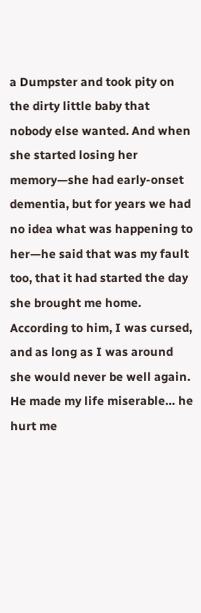a Dumpster and took pity on the dirty little baby that nobody else wanted. And when she started losing her memory—she had early-onset dementia, but for years we had no idea what was happening to her—he said that was my fault too, that it had started the day she brought me home. According to him, I was cursed, and as long as I was around she would never be well again. He made my life miserable… he hurt me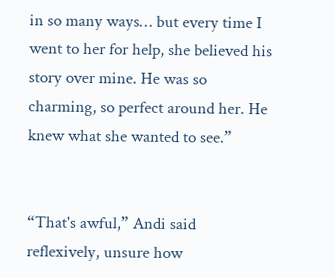in so many ways… but every time I went to her for help, she believed his story over mine. He was so charming, so perfect around her. He knew what she wanted to see.”


“That's awful,” Andi said reflexively, unsure how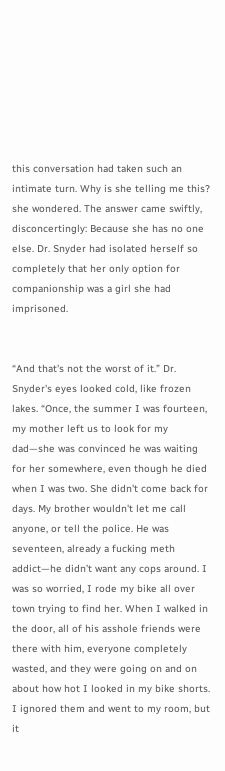this conversation had taken such an intimate turn. Why is she telling me this? she wondered. The answer came swiftly, disconcertingly: Because she has no one else. Dr. Snyder had isolated herself so completely that her only option for companionship was a girl she had imprisoned.


“And that's not the worst of it.” Dr. Snyder's eyes looked cold, like frozen lakes. “Once, the summer I was fourteen, my mother left us to look for my dad—she was convinced he was waiting for her somewhere, even though he died when I was two. She didn't come back for days. My brother wouldn't let me call anyone, or tell the police. He was seventeen, already a fucking meth addict—he didn’t want any cops around. I was so worried, I rode my bike all over town trying to find her. When I walked in the door, all of his asshole friends were there with him, everyone completely wasted, and they were going on and on about how hot I looked in my bike shorts. I ignored them and went to my room, but it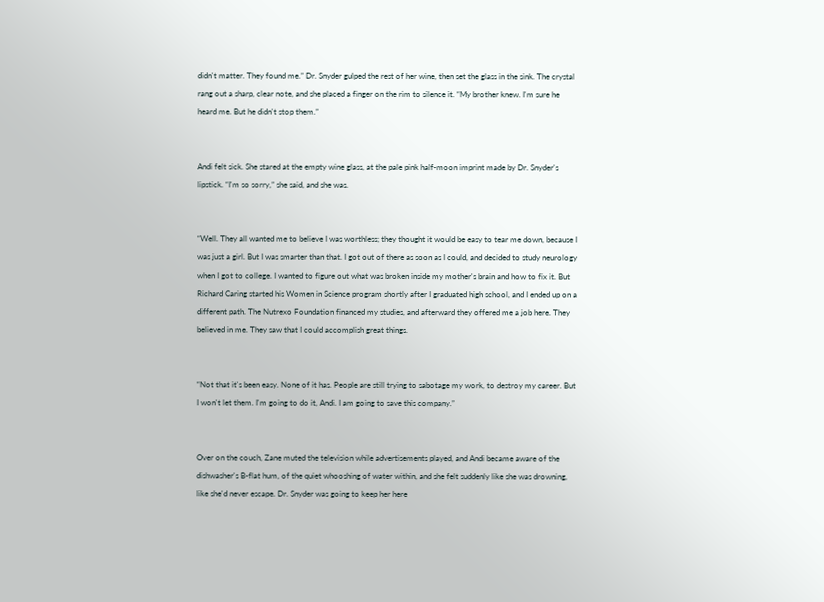didn't matter. They found me.” Dr. Snyder gulped the rest of her wine, then set the glass in the sink. The crystal rang out a sharp, clear note, and she placed a finger on the rim to silence it. “My brother knew. I'm sure he heard me. But he didn't stop them.”


Andi felt sick. She stared at the empty wine glass, at the pale pink half-moon imprint made by Dr. Snyder's lipstick. “I'm so sorry,” she said, and she was.


“Well. They all wanted me to believe I was worthless; they thought it would be easy to tear me down, because I was just a girl. But I was smarter than that. I got out of there as soon as I could, and decided to study neurology when I got to college. I wanted to figure out what was broken inside my mother's brain and how to fix it. But Richard Caring started his Women in Science program shortly after I graduated high school, and I ended up on a different path. The Nutrexo Foundation financed my studies, and afterward they offered me a job here. They believed in me. They saw that I could accomplish great things.


“Not that it's been easy. None of it has. People are still trying to sabotage my work, to destroy my career. But I won't let them. I'm going to do it, Andi. I am going to save this company.”


Over on the couch, Zane muted the television while advertisements played, and Andi became aware of the dishwasher's B-flat hum, of the quiet whooshing of water within, and she felt suddenly like she was drowning, like she'd never escape. Dr. Snyder was going to keep her here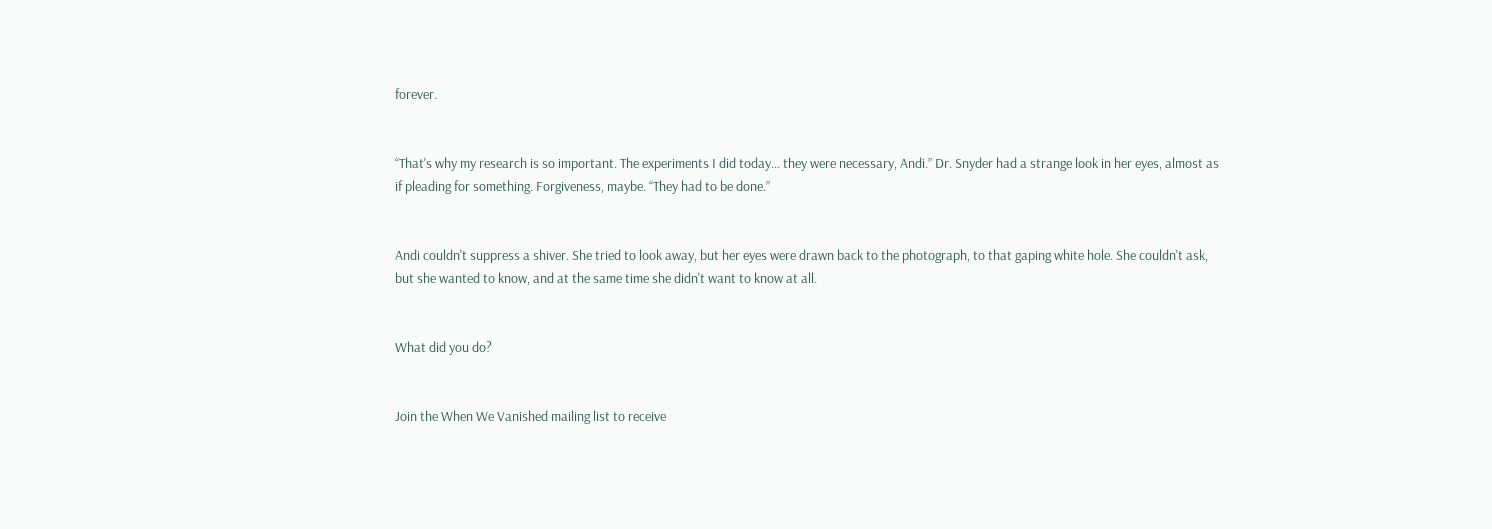forever.


“That's why my research is so important. The experiments I did today... they were necessary, Andi.” Dr. Snyder had a strange look in her eyes, almost as if pleading for something. Forgiveness, maybe. “They had to be done.”


Andi couldn't suppress a shiver. She tried to look away, but her eyes were drawn back to the photograph, to that gaping white hole. She couldn't ask, but she wanted to know, and at the same time she didn't want to know at all.


What did you do?


Join the When We Vanished mailing list to receive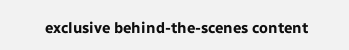exclusive behind-the-scenes content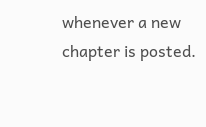whenever a new chapter is posted.